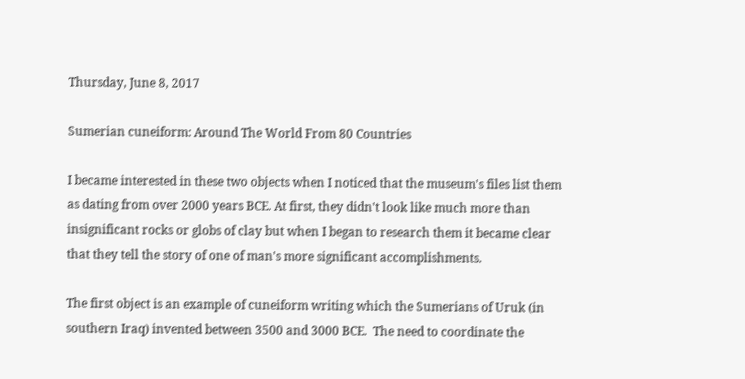Thursday, June 8, 2017

Sumerian cuneiform: Around The World From 80 Countries

I became interested in these two objects when I noticed that the museum's files list them as dating from over 2000 years BCE. At first, they didn't look like much more than insignificant rocks or globs of clay but when I began to research them it became clear that they tell the story of one of man's more significant accomplishments.

The first object is an example of cuneiform writing which the Sumerians of Uruk (in southern Iraq) invented between 3500 and 3000 BCE.  The need to coordinate the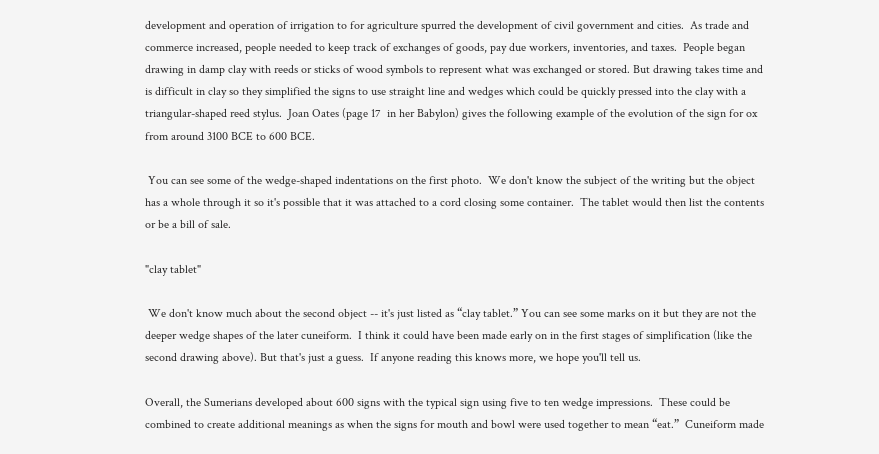development and operation of irrigation to for agriculture spurred the development of civil government and cities.  As trade and commerce increased, people needed to keep track of exchanges of goods, pay due workers, inventories, and taxes.  People began drawing in damp clay with reeds or sticks of wood symbols to represent what was exchanged or stored. But drawing takes time and is difficult in clay so they simplified the signs to use straight line and wedges which could be quickly pressed into the clay with a triangular-shaped reed stylus.  Joan Oates (page 17  in her Babylon) gives the following example of the evolution of the sign for ox from around 3100 BCE to 600 BCE.

 You can see some of the wedge-shaped indentations on the first photo.  We don't know the subject of the writing but the object has a whole through it so it's possible that it was attached to a cord closing some container.  The tablet would then list the contents or be a bill of sale.

"clay tablet"

 We don't know much about the second object -- it's just listed as “clay tablet.” You can see some marks on it but they are not the deeper wedge shapes of the later cuneiform.  I think it could have been made early on in the first stages of simplification (like the second drawing above). But that's just a guess.  If anyone reading this knows more, we hope you'll tell us.

Overall, the Sumerians developed about 600 signs with the typical sign using five to ten wedge impressions.  These could be combined to create additional meanings as when the signs for mouth and bowl were used together to mean “eat.”  Cuneiform made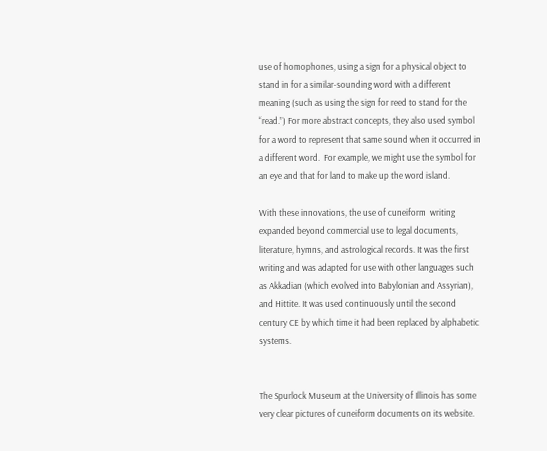use of homophones, using a sign for a physical object to stand in for a similar-sounding word with a different meaning (such as using the sign for reed to stand for the “read.”) For more abstract concepts, they also used symbol for a word to represent that same sound when it occurred in a different word.  For example, we might use the symbol for an eye and that for land to make up the word island.

With these innovations, the use of cuneiform  writing expanded beyond commercial use to legal documents, literature, hymns, and astrological records. It was the first writing and was adapted for use with other languages such as Akkadian (which evolved into Babylonian and Assyrian), and Hittite. It was used continuously until the second century CE by which time it had been replaced by alphabetic systems.


The Spurlock Museum at the University of Illinois has some very clear pictures of cuneiform documents on its website.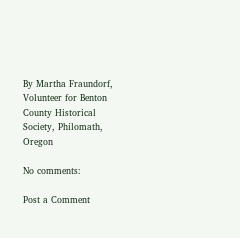By Martha Fraundorf, Volunteer for Benton County Historical Society, Philomath, Oregon

No comments:

Post a Comment